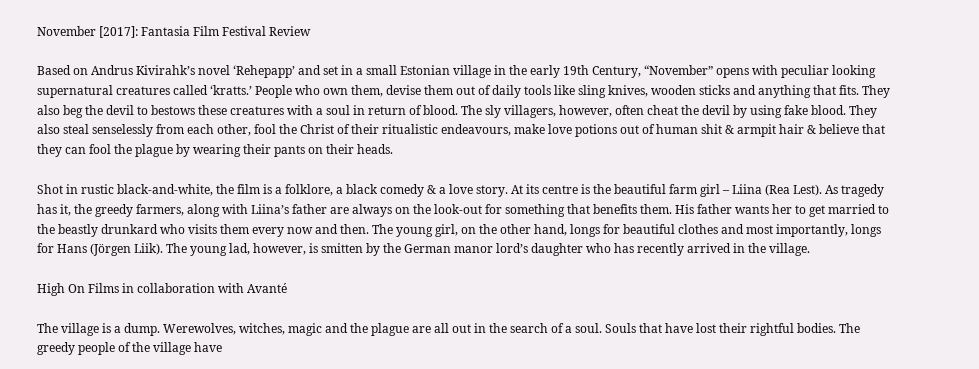November [2017]: Fantasia Film Festival Review

Based on Andrus Kivirahk’s novel ‘Rehepapp’ and set in a small Estonian village in the early 19th Century, “November” opens with peculiar looking supernatural creatures called ‘kratts.’ People who own them, devise them out of daily tools like sling knives, wooden sticks and anything that fits. They also beg the devil to bestows these creatures with a soul in return of blood. The sly villagers, however, often cheat the devil by using fake blood. They also steal senselessly from each other, fool the Christ of their ritualistic endeavours, make love potions out of human shit & armpit hair & believe that they can fool the plague by wearing their pants on their heads.

Shot in rustic black-and-white, the film is a folklore, a black comedy & a love story. At its centre is the beautiful farm girl – Liina (Rea Lest). As tragedy has it, the greedy farmers, along with Liina’s father are always on the look-out for something that benefits them. His father wants her to get married to the beastly drunkard who visits them every now and then. The young girl, on the other hand, longs for beautiful clothes and most importantly, longs for Hans (Jörgen Liik). The young lad, however, is smitten by the German manor lord’s daughter who has recently arrived in the village.

High On Films in collaboration with Avanté

The village is a dump. Werewolves, witches, magic and the plague are all out in the search of a soul. Souls that have lost their rightful bodies. The greedy people of the village have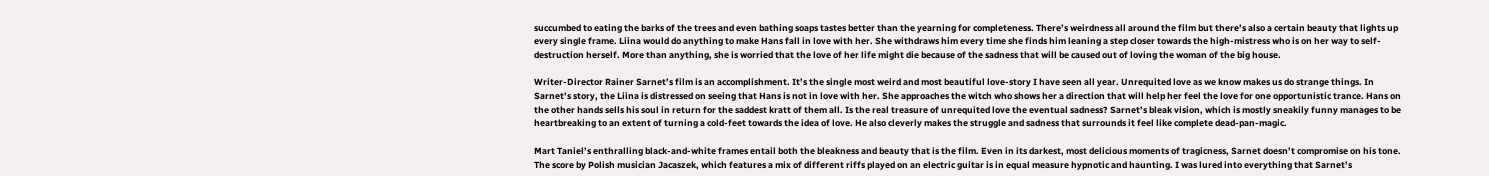succumbed to eating the barks of the trees and even bathing soaps tastes better than the yearning for completeness. There’s weirdness all around the film but there’s also a certain beauty that lights up every single frame. Liina would do anything to make Hans fall in love with her. She withdraws him every time she finds him leaning a step closer towards the high-mistress who is on her way to self-destruction herself. More than anything, she is worried that the love of her life might die because of the sadness that will be caused out of loving the woman of the big house.

Writer-Director Rainer Sarnet’s film is an accomplishment. It’s the single most weird and most beautiful love-story I have seen all year. Unrequited love as we know makes us do strange things. In Sarnet’s story, the Liina is distressed on seeing that Hans is not in love with her. She approaches the witch who shows her a direction that will help her feel the love for one opportunistic trance. Hans on the other hands sells his soul in return for the saddest kratt of them all. Is the real treasure of unrequited love the eventual sadness? Sarnet’s bleak vision, which is mostly sneakily funny manages to be heartbreaking to an extent of turning a cold-feet towards the idea of love. He also cleverly makes the struggle and sadness that surrounds it feel like complete dead-pan-magic.

Mart Taniel’s enthralling black-and-white frames entail both the bleakness and beauty that is the film. Even in its darkest, most delicious moments of tragicness, Sarnet doesn’t compromise on his tone. The score by Polish musician Jacaszek, which features a mix of different riffs played on an electric guitar is in equal measure hypnotic and haunting. I was lured into everything that Sarnet’s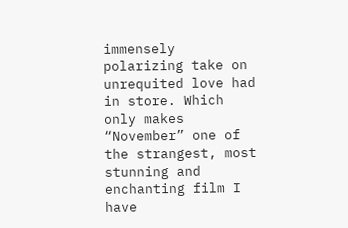immensely polarizing take on unrequited love had in store. Which only makes “November” one of the strangest, most stunning and enchanting film I have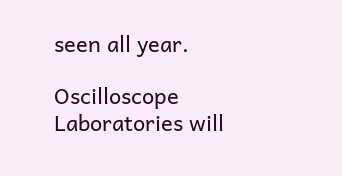seen all year.

Oscilloscope Laboratories will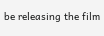be releasing the film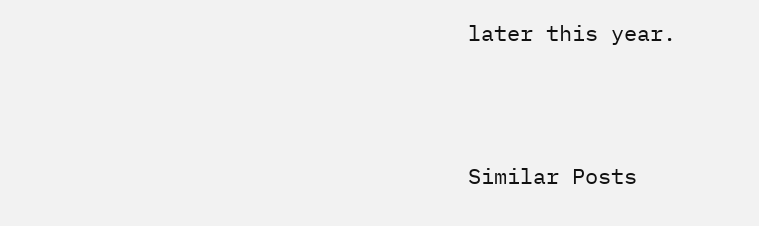later this year.




Similar Posts